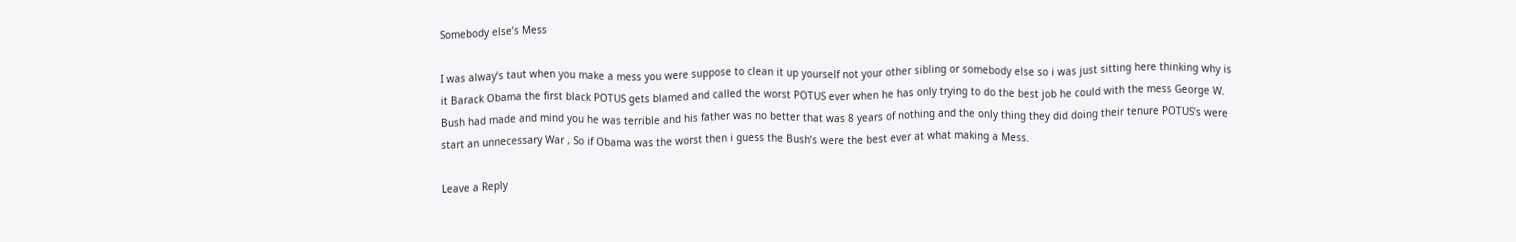Somebody else’s Mess

I was alway’s taut when you make a mess you were suppose to clean it up yourself not your other sibling or somebody else so i was just sitting here thinking why is it Barack Obama the first black POTUS gets blamed and called the worst POTUS ever when he has only trying to do the best job he could with the mess George W. Bush had made and mind you he was terrible and his father was no better that was 8 years of nothing and the only thing they did doing their tenure POTUS’s were start an unnecessary War , So if Obama was the worst then i guess the Bush’s were the best ever at what making a Mess.

Leave a Reply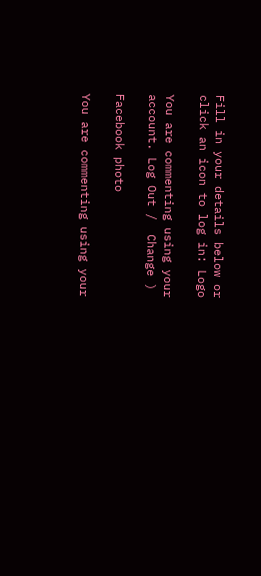Fill in your details below or click an icon to log in: Logo

You are commenting using your account. Log Out /  Change )

Facebook photo

You are commenting using your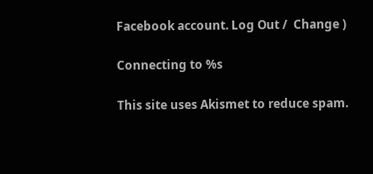Facebook account. Log Out /  Change )

Connecting to %s

This site uses Akismet to reduce spam.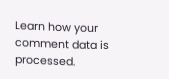Learn how your comment data is processed.